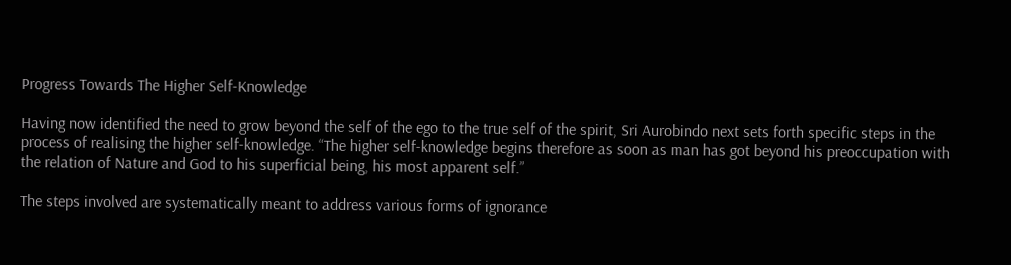Progress Towards The Higher Self-Knowledge

Having now identified the need to grow beyond the self of the ego to the true self of the spirit, Sri Aurobindo next sets forth specific steps in the process of realising the higher self-knowledge. “The higher self-knowledge begins therefore as soon as man has got beyond his preoccupation with the relation of Nature and God to his superficial being, his most apparent self.”

The steps involved are systematically meant to address various forms of ignorance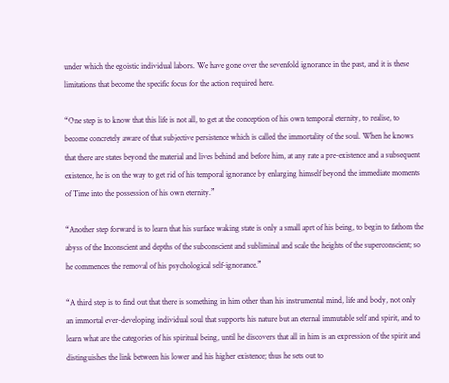under which the egoistic individual labors. We have gone over the sevenfold ignorance in the past, and it is these limitations that become the specific focus for the action required here.

“One step is to know that this life is not all, to get at the conception of his own temporal eternity, to realise, to become concretely aware of that subjective persistence which is called the immortality of the soul. When he knows that there are states beyond the material and lives behind and before him, at any rate a pre-existence and a subsequent existence, he is on the way to get rid of his temporal ignorance by enlarging himself beyond the immediate moments of Time into the possession of his own eternity.”

“Another step forward is to learn that his surface waking state is only a small aprt of his being, to begin to fathom the abyss of the Inconscient and depths of the subconscient and subliminal and scale the heights of the superconscient; so he commences the removal of his psychological self-ignorance.”

“A third step is to find out that there is something in him other than his instrumental mind, life and body, not only an immortal ever-developing individual soul that supports his nature but an eternal immutable self and spirit, and to learn what are the categories of his spiritual being, until he discovers that all in him is an expression of the spirit and distinguishes the link between his lower and his higher existence; thus he sets out to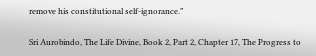remove his constitutional self-ignorance.”

Sri Aurobindo, The Life Divine, Book 2, Part 2, Chapter 17, The Progress to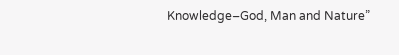Knowledge–God, Man and Nature”